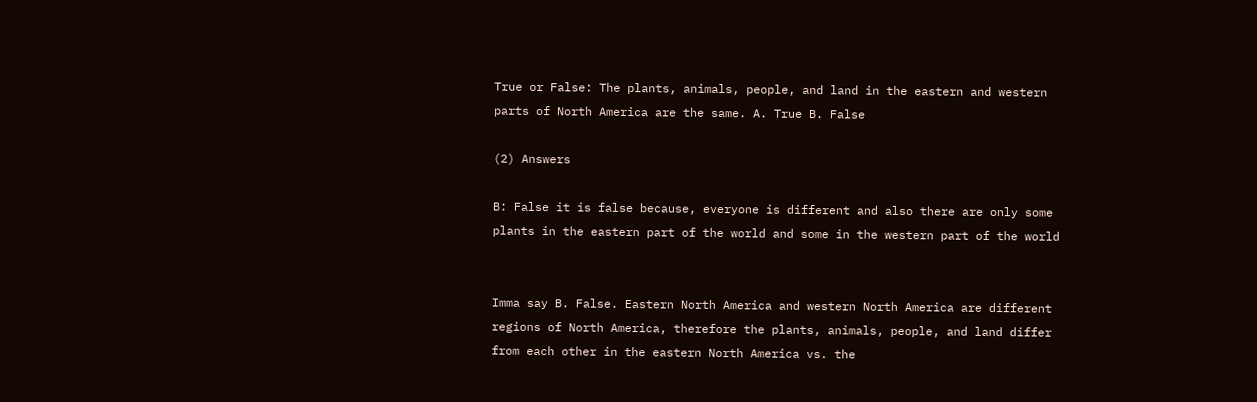True or False: The plants, animals, people, and land in the eastern and western parts of North America are the same. A. True B. False

(2) Answers

B: False it is false because, everyone is different and also there are only some plants in the eastern part of the world and some in the western part of the world


Imma say B. False. Eastern North America and western North America are different regions of North America, therefore the plants, animals, people, and land differ from each other in the eastern North America vs. the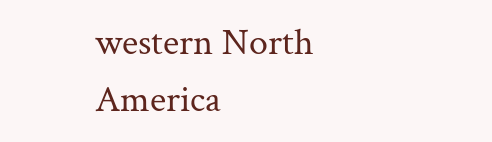western North America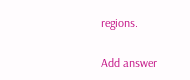regions.

Add answer